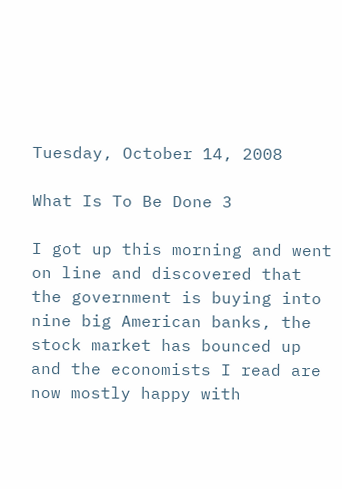Tuesday, October 14, 2008

What Is To Be Done 3

I got up this morning and went on line and discovered that the government is buying into nine big American banks, the stock market has bounced up and the economists I read are now mostly happy with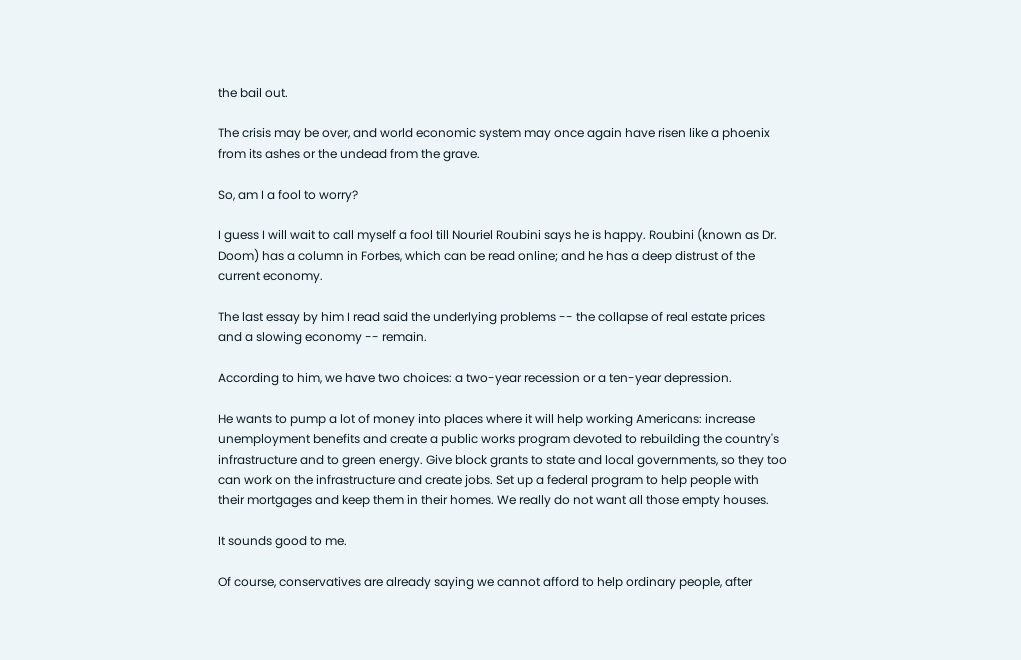the bail out.

The crisis may be over, and world economic system may once again have risen like a phoenix from its ashes or the undead from the grave.

So, am I a fool to worry?

I guess I will wait to call myself a fool till Nouriel Roubini says he is happy. Roubini (known as Dr. Doom) has a column in Forbes, which can be read online; and he has a deep distrust of the current economy.

The last essay by him I read said the underlying problems -- the collapse of real estate prices and a slowing economy -- remain.

According to him, we have two choices: a two-year recession or a ten-year depression.

He wants to pump a lot of money into places where it will help working Americans: increase unemployment benefits and create a public works program devoted to rebuilding the country's infrastructure and to green energy. Give block grants to state and local governments, so they too can work on the infrastructure and create jobs. Set up a federal program to help people with their mortgages and keep them in their homes. We really do not want all those empty houses.

It sounds good to me.

Of course, conservatives are already saying we cannot afford to help ordinary people, after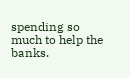spending so much to help the banks.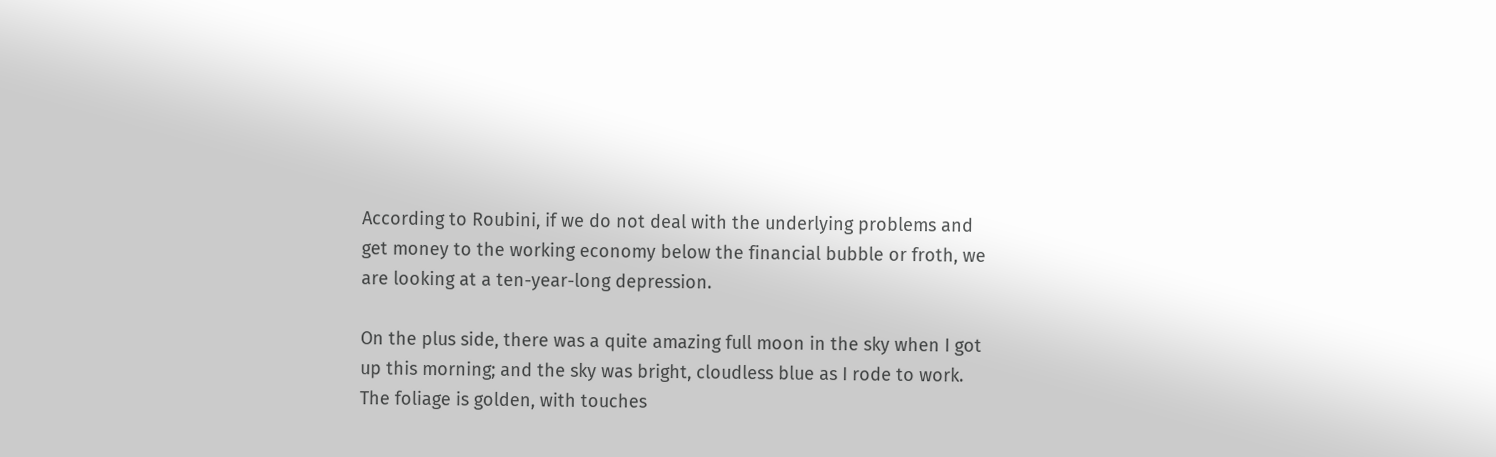According to Roubini, if we do not deal with the underlying problems and get money to the working economy below the financial bubble or froth, we are looking at a ten-year-long depression.

On the plus side, there was a quite amazing full moon in the sky when I got up this morning; and the sky was bright, cloudless blue as I rode to work. The foliage is golden, with touches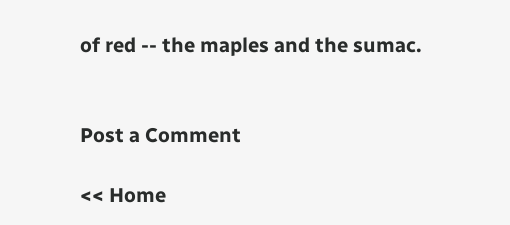of red -- the maples and the sumac.


Post a Comment

<< Home